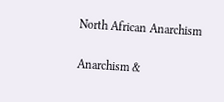North African Anarchism

Anarchism &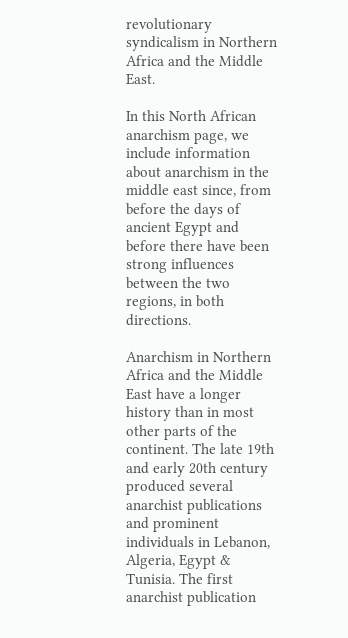revolutionary syndicalism in Northern Africa and the Middle East.

In this North African anarchism page, we include information about anarchism in the middle east since, from before the days of ancient Egypt and before there have been strong influences between the two regions, in both directions.

Anarchism in Northern Africa and the Middle East have a longer history than in most other parts of the continent. The late 19th and early 20th century produced several anarchist publications and prominent individuals in Lebanon, Algeria, Egypt & Tunisia. The first anarchist publication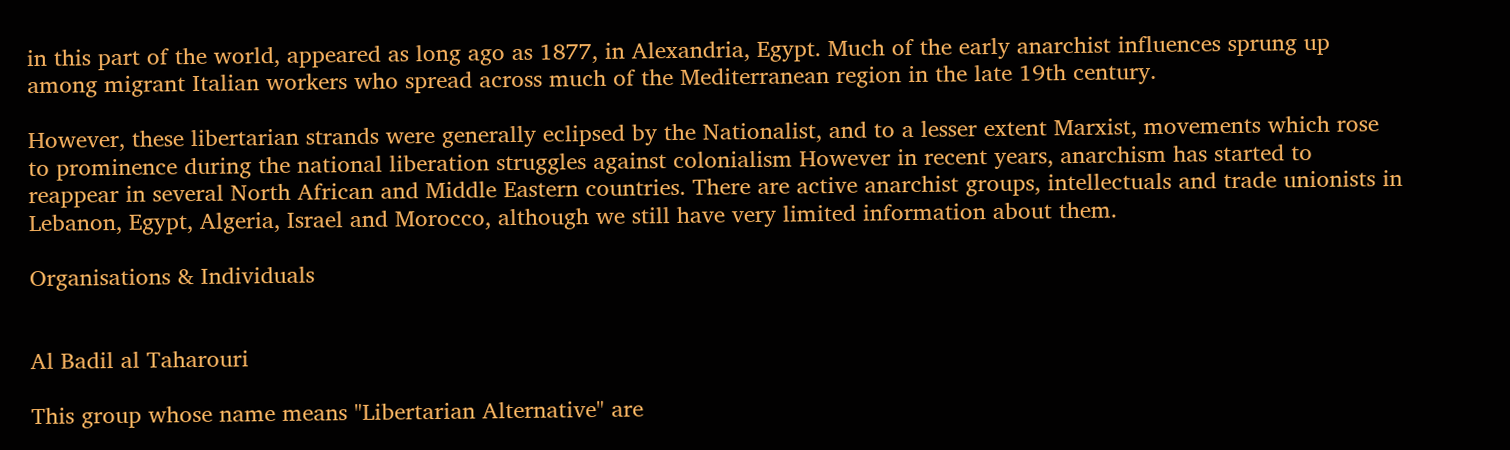in this part of the world, appeared as long ago as 1877, in Alexandria, Egypt. Much of the early anarchist influences sprung up among migrant Italian workers who spread across much of the Mediterranean region in the late 19th century.

However, these libertarian strands were generally eclipsed by the Nationalist, and to a lesser extent Marxist, movements which rose to prominence during the national liberation struggles against colonialism However in recent years, anarchism has started to reappear in several North African and Middle Eastern countries. There are active anarchist groups, intellectuals and trade unionists in Lebanon, Egypt, Algeria, Israel and Morocco, although we still have very limited information about them.

Organisations & Individuals


Al Badil al Taharouri

This group whose name means "Libertarian Alternative" are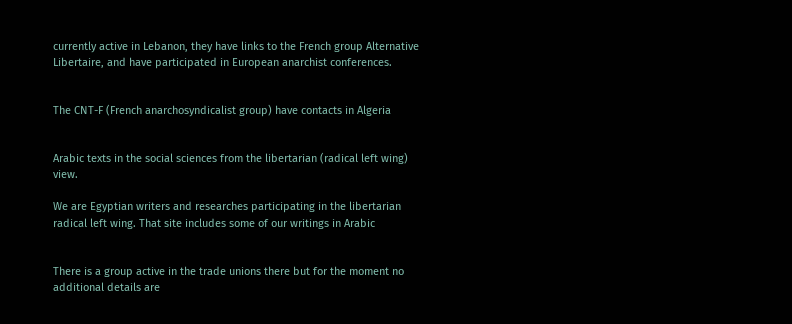currently active in Lebanon, they have links to the French group Alternative Libertaire, and have participated in European anarchist conferences.


The CNT-F (French anarchosyndicalist group) have contacts in Algeria


Arabic texts in the social sciences from the libertarian (radical left wing) view.

We are Egyptian writers and researches participating in the libertarian radical left wing. That site includes some of our writings in Arabic


There is a group active in the trade unions there but for the moment no additional details are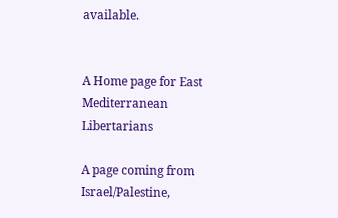available.


A Home page for East Mediterranean Libertarians

A page coming from Israel/Palestine,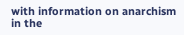with information on anarchism in the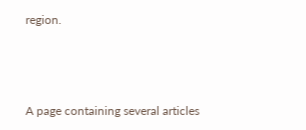region.



A page containing several articles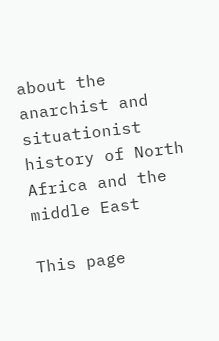about the anarchist and situationist history of North Africa and the middle East

This page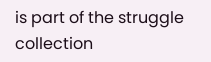is part of the struggle collection